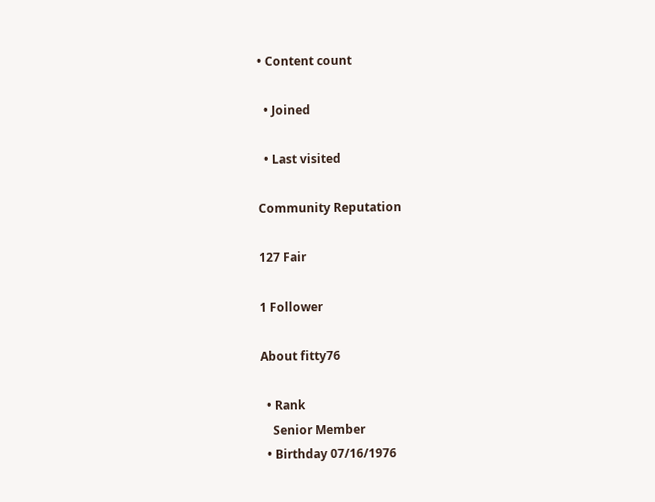• Content count

  • Joined

  • Last visited

Community Reputation

127 Fair

1 Follower

About fitty76

  • Rank
    Senior Member
  • Birthday 07/16/1976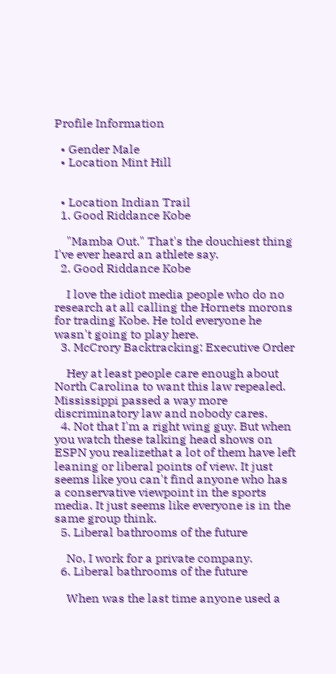Profile Information

  • Gender Male
  • Location Mint Hill


  • Location Indian Trail
  1. Good Riddance Kobe

    "Mamba Out." That's the douchiest thing I've ever heard an athlete say.
  2. Good Riddance Kobe

    I love the idiot media people who do no research at all calling the Hornets morons for trading Kobe. He told everyone he wasn't going to play here.
  3. McCrory Backtracking: Executive Order

    Hey at least people care enough about North Carolina to want this law repealed. Mississippi passed a way more discriminatory law and nobody cares.
  4. Not that I'm a right wing guy. But when you watch these talking head shows on ESPN you realizethat a lot of them have left leaning or liberal points of view. It just seems like you can't find anyone who has a conservative viewpoint in the sports media. It just seems like everyone is in the same group think.
  5. Liberal bathrooms of the future

    No, I work for a private company.
  6. Liberal bathrooms of the future

    When was the last time anyone used a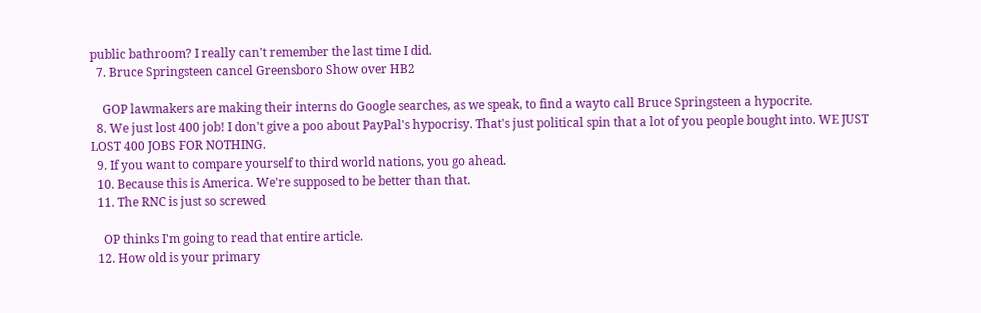public bathroom? I really can't remember the last time I did.
  7. Bruce Springsteen cancel Greensboro Show over HB2

    GOP lawmakers are making their interns do Google searches, as we speak, to find a wayto call Bruce Springsteen a hypocrite.
  8. We just lost 400 job! I don't give a poo about PayPal's hypocrisy. That's just political spin that a lot of you people bought into. WE JUST LOST 400 JOBS FOR NOTHING.
  9. If you want to compare yourself to third world nations, you go ahead.
  10. Because this is America. We're supposed to be better than that.
  11. The RNC is just so screwed

    OP thinks I'm going to read that entire article.
  12. How old is your primary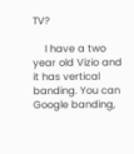TV?

    I have a two year old Vizio and it has vertical banding. You can Google banding,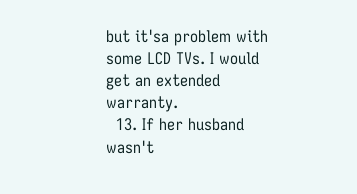but it'sa problem with some LCD TVs. I would get an extended warranty.
  13. If her husband wasn't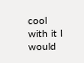cool with it I would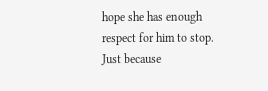hope she has enough respect for him to stop. Just because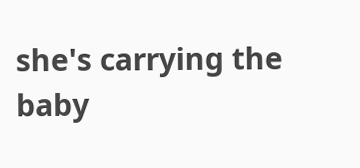she's carrying the baby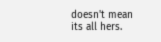doesn't mean its all hers.